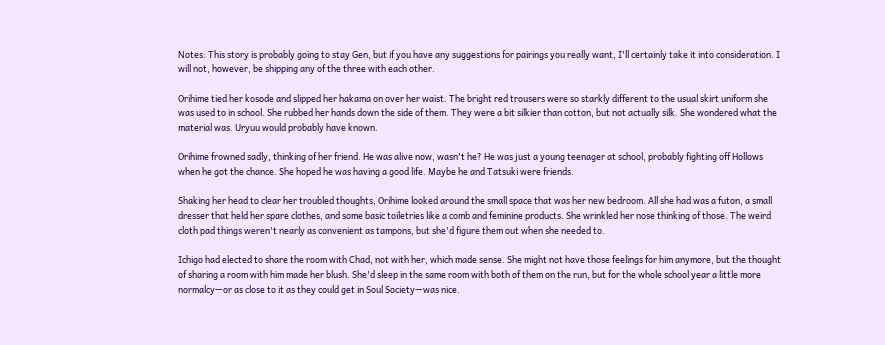Notes: This story is probably going to stay Gen, but if you have any suggestions for pairings you really want, I'll certainly take it into consideration. I will not, however, be shipping any of the three with each other.

Orihime tied her kosode and slipped her hakama on over her waist. The bright red trousers were so starkly different to the usual skirt uniform she was used to in school. She rubbed her hands down the side of them. They were a bit silkier than cotton, but not actually silk. She wondered what the material was. Uryuu would probably have known.

Orihime frowned sadly, thinking of her friend. He was alive now, wasn't he? He was just a young teenager at school, probably fighting off Hollows when he got the chance. She hoped he was having a good life. Maybe he and Tatsuki were friends.

Shaking her head to clear her troubled thoughts, Orihime looked around the small space that was her new bedroom. All she had was a futon, a small dresser that held her spare clothes, and some basic toiletries like a comb and feminine products. She wrinkled her nose thinking of those. The weird cloth pad things weren't nearly as convenient as tampons, but she'd figure them out when she needed to.

Ichigo had elected to share the room with Chad, not with her, which made sense. She might not have those feelings for him anymore, but the thought of sharing a room with him made her blush. She'd sleep in the same room with both of them on the run, but for the whole school year a little more normalcy—or as close to it as they could get in Soul Society—was nice.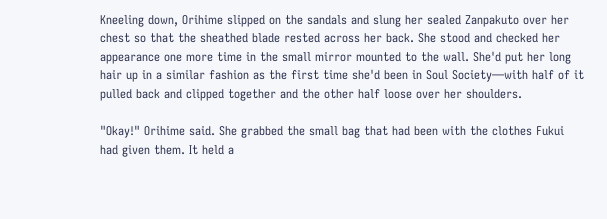Kneeling down, Orihime slipped on the sandals and slung her sealed Zanpakuto over her chest so that the sheathed blade rested across her back. She stood and checked her appearance one more time in the small mirror mounted to the wall. She'd put her long hair up in a similar fashion as the first time she'd been in Soul Society—with half of it pulled back and clipped together and the other half loose over her shoulders.

"Okay!" Orihime said. She grabbed the small bag that had been with the clothes Fukui had given them. It held a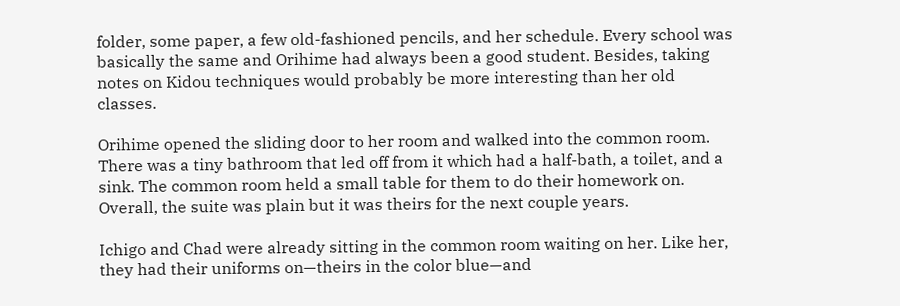folder, some paper, a few old-fashioned pencils, and her schedule. Every school was basically the same and Orihime had always been a good student. Besides, taking notes on Kidou techniques would probably be more interesting than her old classes.

Orihime opened the sliding door to her room and walked into the common room. There was a tiny bathroom that led off from it which had a half-bath, a toilet, and a sink. The common room held a small table for them to do their homework on. Overall, the suite was plain but it was theirs for the next couple years.

Ichigo and Chad were already sitting in the common room waiting on her. Like her, they had their uniforms on—theirs in the color blue—and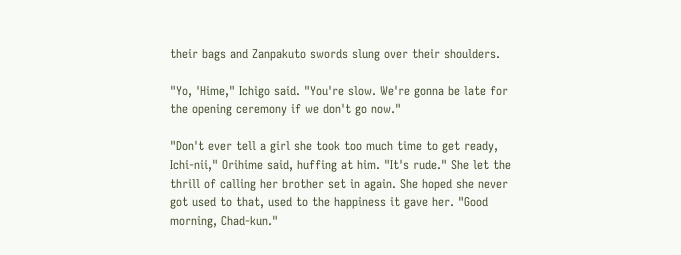their bags and Zanpakuto swords slung over their shoulders.

"Yo, 'Hime," Ichigo said. "You're slow. We're gonna be late for the opening ceremony if we don't go now."

"Don't ever tell a girl she took too much time to get ready, Ichi-nii," Orihime said, huffing at him. "It's rude." She let the thrill of calling her brother set in again. She hoped she never got used to that, used to the happiness it gave her. "Good morning, Chad-kun."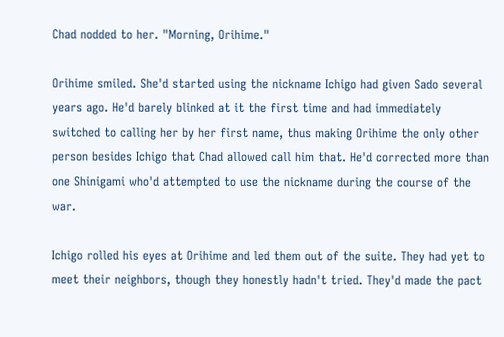Chad nodded to her. "Morning, Orihime."

Orihime smiled. She'd started using the nickname Ichigo had given Sado several years ago. He'd barely blinked at it the first time and had immediately switched to calling her by her first name, thus making Orihime the only other person besides Ichigo that Chad allowed call him that. He'd corrected more than one Shinigami who'd attempted to use the nickname during the course of the war.

Ichigo rolled his eyes at Orihime and led them out of the suite. They had yet to meet their neighbors, though they honestly hadn't tried. They'd made the pact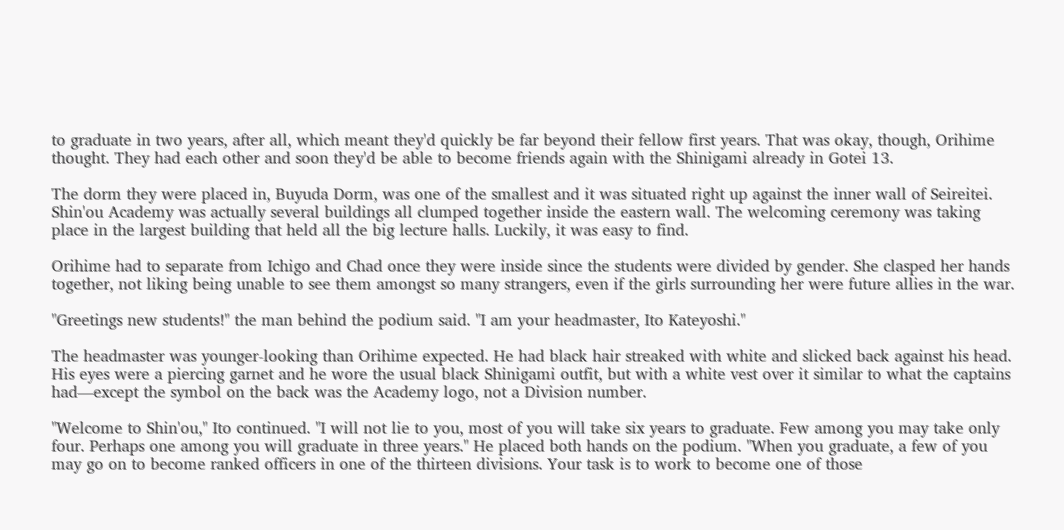to graduate in two years, after all, which meant they'd quickly be far beyond their fellow first years. That was okay, though, Orihime thought. They had each other and soon they'd be able to become friends again with the Shinigami already in Gotei 13.

The dorm they were placed in, Buyuda Dorm, was one of the smallest and it was situated right up against the inner wall of Seireitei. Shin'ou Academy was actually several buildings all clumped together inside the eastern wall. The welcoming ceremony was taking place in the largest building that held all the big lecture halls. Luckily, it was easy to find.

Orihime had to separate from Ichigo and Chad once they were inside since the students were divided by gender. She clasped her hands together, not liking being unable to see them amongst so many strangers, even if the girls surrounding her were future allies in the war.

"Greetings new students!" the man behind the podium said. "I am your headmaster, Ito Kateyoshi."

The headmaster was younger-looking than Orihime expected. He had black hair streaked with white and slicked back against his head. His eyes were a piercing garnet and he wore the usual black Shinigami outfit, but with a white vest over it similar to what the captains had—except the symbol on the back was the Academy logo, not a Division number.

"Welcome to Shin'ou," Ito continued. "I will not lie to you, most of you will take six years to graduate. Few among you may take only four. Perhaps one among you will graduate in three years." He placed both hands on the podium. "When you graduate, a few of you may go on to become ranked officers in one of the thirteen divisions. Your task is to work to become one of those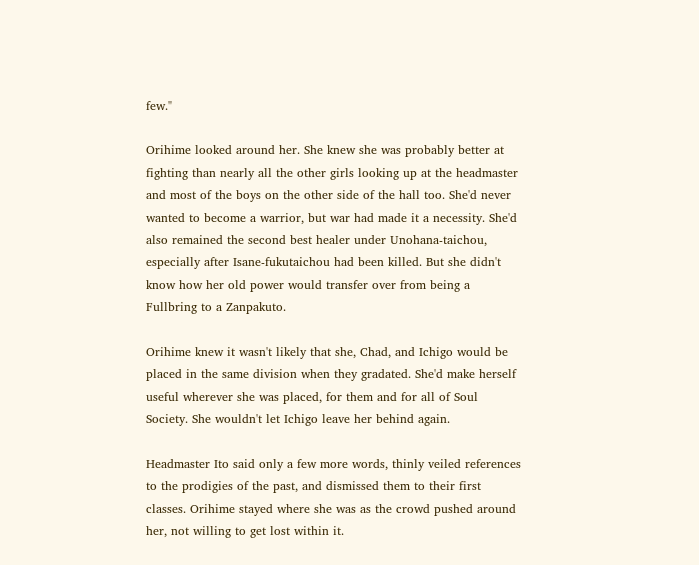few."

Orihime looked around her. She knew she was probably better at fighting than nearly all the other girls looking up at the headmaster and most of the boys on the other side of the hall too. She'd never wanted to become a warrior, but war had made it a necessity. She'd also remained the second best healer under Unohana-taichou, especially after Isane-fukutaichou had been killed. But she didn't know how her old power would transfer over from being a Fullbring to a Zanpakuto.

Orihime knew it wasn't likely that she, Chad, and Ichigo would be placed in the same division when they gradated. She'd make herself useful wherever she was placed, for them and for all of Soul Society. She wouldn't let Ichigo leave her behind again.

Headmaster Ito said only a few more words, thinly veiled references to the prodigies of the past, and dismissed them to their first classes. Orihime stayed where she was as the crowd pushed around her, not willing to get lost within it.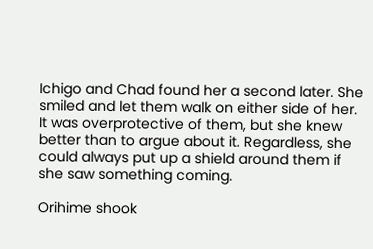Ichigo and Chad found her a second later. She smiled and let them walk on either side of her. It was overprotective of them, but she knew better than to argue about it. Regardless, she could always put up a shield around them if she saw something coming.

Orihime shook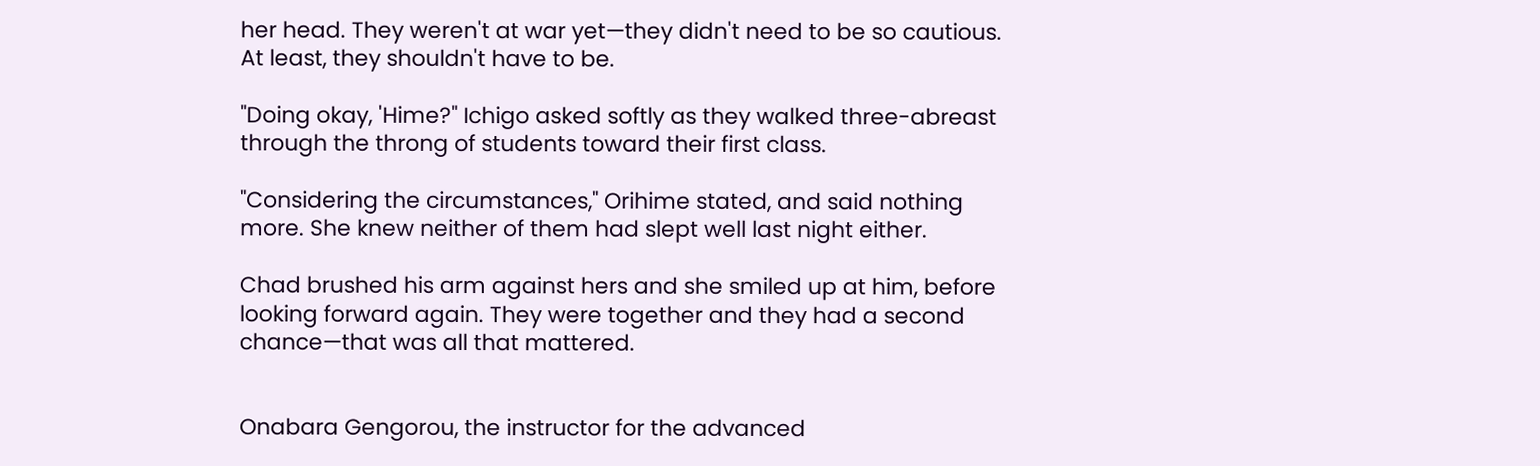her head. They weren't at war yet—they didn't need to be so cautious. At least, they shouldn't have to be.

"Doing okay, 'Hime?" Ichigo asked softly as they walked three-abreast through the throng of students toward their first class.

"Considering the circumstances," Orihime stated, and said nothing more. She knew neither of them had slept well last night either.

Chad brushed his arm against hers and she smiled up at him, before looking forward again. They were together and they had a second chance—that was all that mattered.


Onabara Gengorou, the instructor for the advanced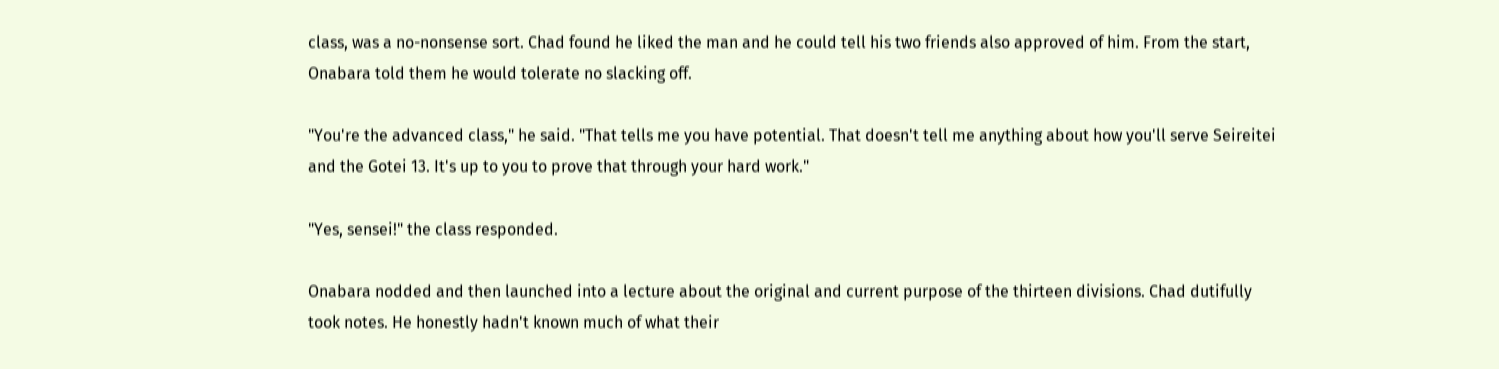class, was a no-nonsense sort. Chad found he liked the man and he could tell his two friends also approved of him. From the start, Onabara told them he would tolerate no slacking off.

"You're the advanced class," he said. "That tells me you have potential. That doesn't tell me anything about how you'll serve Seireitei and the Gotei 13. It's up to you to prove that through your hard work."

"Yes, sensei!" the class responded.

Onabara nodded and then launched into a lecture about the original and current purpose of the thirteen divisions. Chad dutifully took notes. He honestly hadn't known much of what their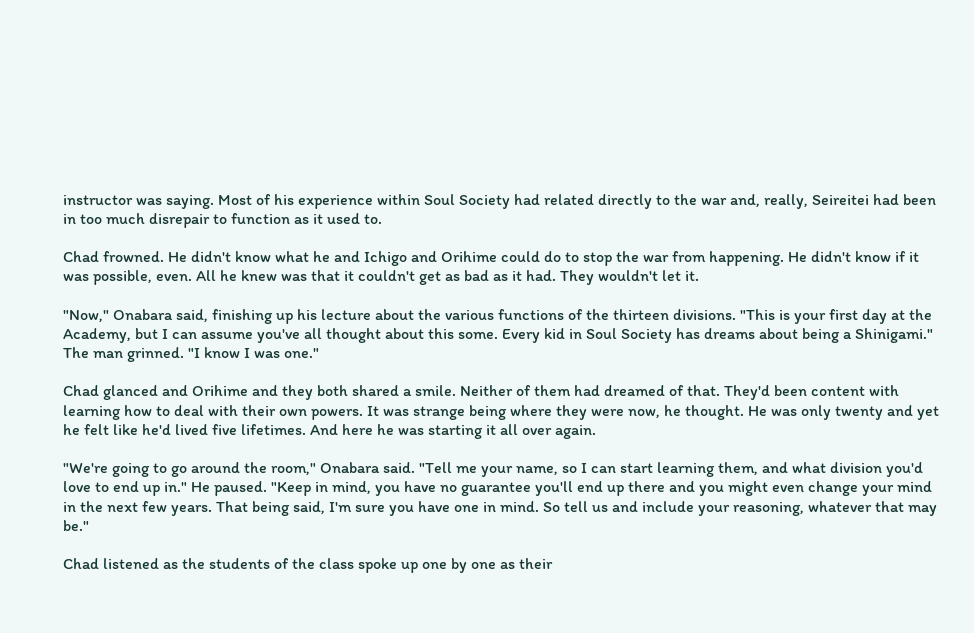instructor was saying. Most of his experience within Soul Society had related directly to the war and, really, Seireitei had been in too much disrepair to function as it used to.

Chad frowned. He didn't know what he and Ichigo and Orihime could do to stop the war from happening. He didn't know if it was possible, even. All he knew was that it couldn't get as bad as it had. They wouldn't let it.

"Now," Onabara said, finishing up his lecture about the various functions of the thirteen divisions. "This is your first day at the Academy, but I can assume you've all thought about this some. Every kid in Soul Society has dreams about being a Shinigami." The man grinned. "I know I was one."

Chad glanced and Orihime and they both shared a smile. Neither of them had dreamed of that. They'd been content with learning how to deal with their own powers. It was strange being where they were now, he thought. He was only twenty and yet he felt like he'd lived five lifetimes. And here he was starting it all over again.

"We're going to go around the room," Onabara said. "Tell me your name, so I can start learning them, and what division you'd love to end up in." He paused. "Keep in mind, you have no guarantee you'll end up there and you might even change your mind in the next few years. That being said, I'm sure you have one in mind. So tell us and include your reasoning, whatever that may be."

Chad listened as the students of the class spoke up one by one as their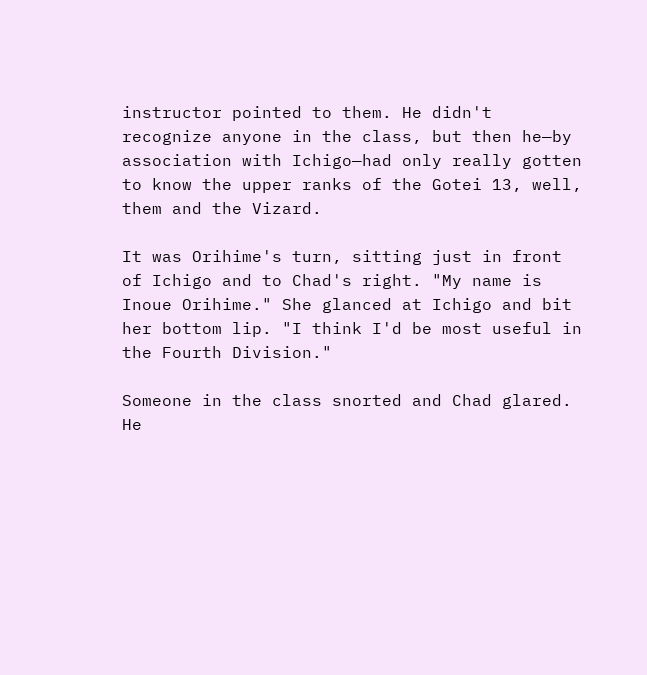instructor pointed to them. He didn't recognize anyone in the class, but then he—by association with Ichigo—had only really gotten to know the upper ranks of the Gotei 13, well, them and the Vizard.

It was Orihime's turn, sitting just in front of Ichigo and to Chad's right. "My name is Inoue Orihime." She glanced at Ichigo and bit her bottom lip. "I think I'd be most useful in the Fourth Division."

Someone in the class snorted and Chad glared. He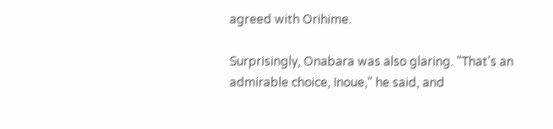agreed with Orihime.

Surprisingly, Onabara was also glaring. "That's an admirable choice, Inoue," he said, and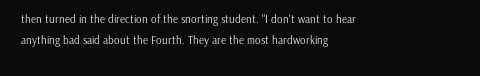then turned in the direction of the snorting student. "I don't want to hear anything bad said about the Fourth. They are the most hardworking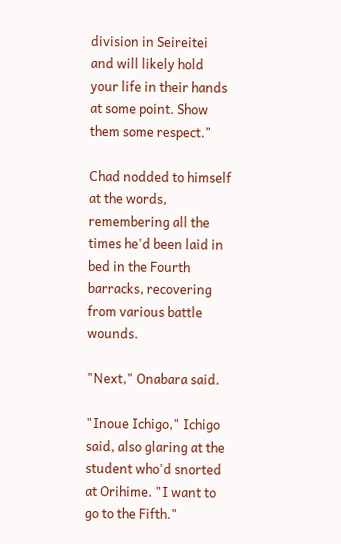division in Seireitei and will likely hold your life in their hands at some point. Show them some respect."

Chad nodded to himself at the words, remembering all the times he'd been laid in bed in the Fourth barracks, recovering from various battle wounds.

"Next," Onabara said.

"Inoue Ichigo," Ichigo said, also glaring at the student who'd snorted at Orihime. "I want to go to the Fifth."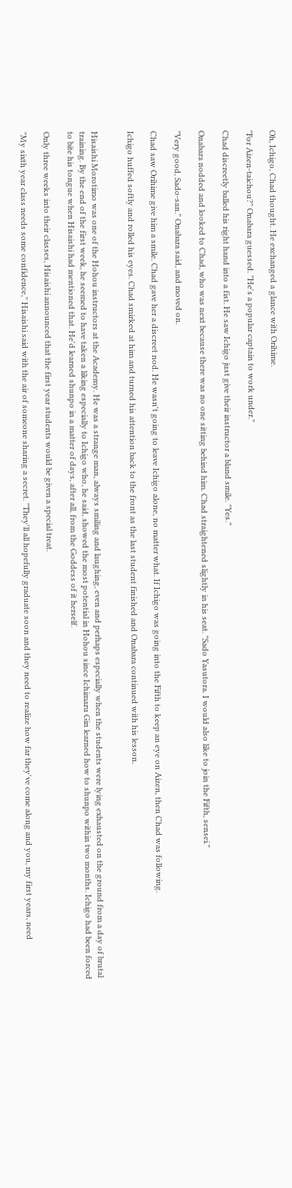Oh, Ichigo, Chad thought. He exchanged a glance with Orihime.

"For Aizen-taichou?" Onabara guessed. "He's a popular captain to work under."

Chad discreetly balled his right hand into a fist. He saw Ichigo just give their instructor a bland smile. "Yes."

Onabara nodded and looked to Chad, who was next because there was no one sitting behind him. Chad straightened slightly in his seat. "Sado Yasutora. I would also like to join the Fifth, sensei."

"Very good, Sado-san." Onabara said, and moved on.

Chad saw Orihime give him a smile. Chad gave her a discreet nod. He wasn't going to leave Ichigo alone, no matter what. If Ichigo was going into the Fifth to keep an eye on Aizen, then Chad was following.

Ichigo huffed softly and rolled his eyes. Chad smirked at him and turned his attention back to the front as the last student finished and Onabara continued with his lesson.


Hisaishi Morotimo was one of the Hohou instructors at the Academy. He was a strange man, always smiling and laughing, even and perhaps especially when the students were lying exhausted on the ground from a day of brutal training. By the end of the first week, he seemed to have taken a liking especially to Ichigo who, he said, showed the most potential in Hohou since Ichimaru Gin learned how to shunpo within two months. Ichigo had been forced to bite his tongue when Hisaishi had mentioned that. He'd learned shunpo in a matter of days, after all, from the Goddess of it herself.

Only three weeks into their classes, Hisaishi announced that the first year students would be given a special treat.

"My sixth year class needs some confidence," Hisaishi said with the air of someone sharing a secret. "They'll all hopefully graduate soon and they need to realize how far they've come along and you, my first years, need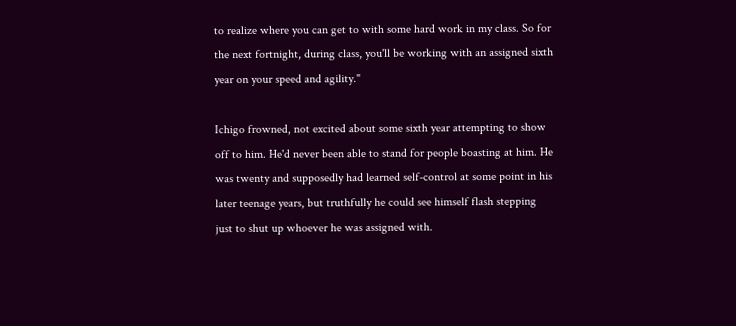to realize where you can get to with some hard work in my class. So for the next fortnight, during class, you'll be working with an assigned sixth year on your speed and agility."

Ichigo frowned, not excited about some sixth year attempting to show off to him. He'd never been able to stand for people boasting at him. He was twenty and supposedly had learned self-control at some point in his later teenage years, but truthfully he could see himself flash stepping just to shut up whoever he was assigned with.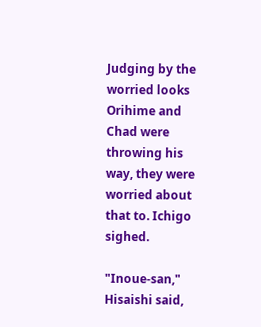Judging by the worried looks Orihime and Chad were throwing his way, they were worried about that to. Ichigo sighed.

"Inoue-san," Hisaishi said,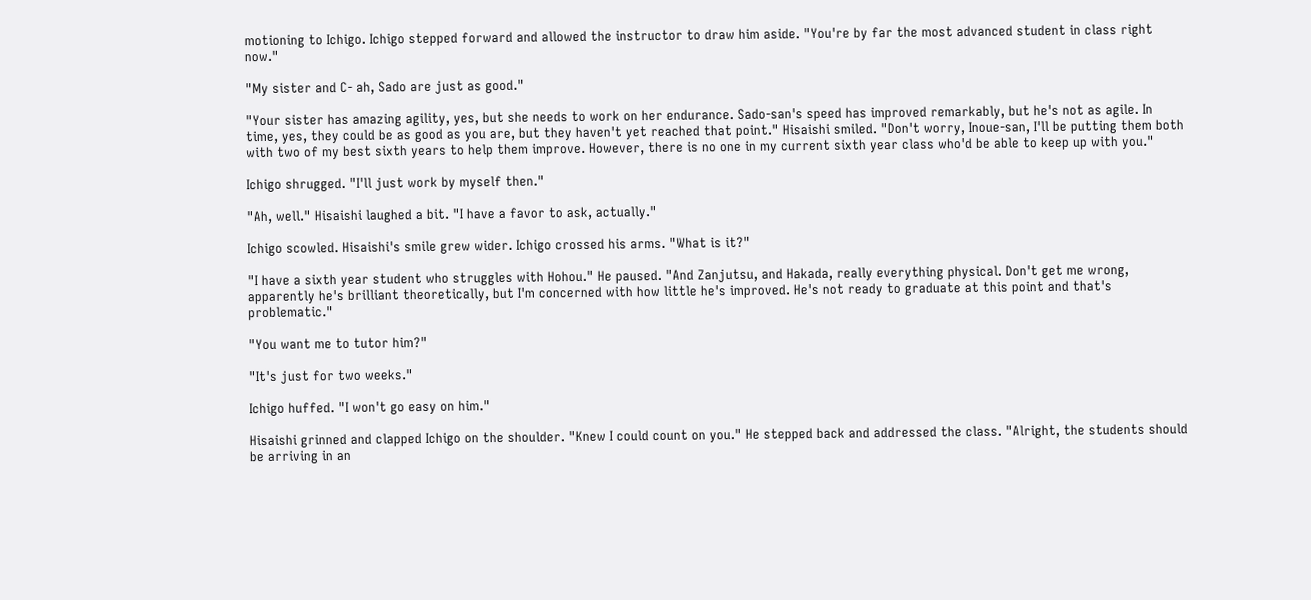motioning to Ichigo. Ichigo stepped forward and allowed the instructor to draw him aside. "You're by far the most advanced student in class right now."

"My sister and C- ah, Sado are just as good."

"Your sister has amazing agility, yes, but she needs to work on her endurance. Sado-san's speed has improved remarkably, but he's not as agile. In time, yes, they could be as good as you are, but they haven't yet reached that point." Hisaishi smiled. "Don't worry, Inoue-san, I'll be putting them both with two of my best sixth years to help them improve. However, there is no one in my current sixth year class who'd be able to keep up with you."

Ichigo shrugged. "I'll just work by myself then."

"Ah, well." Hisaishi laughed a bit. "I have a favor to ask, actually."

Ichigo scowled. Hisaishi's smile grew wider. Ichigo crossed his arms. "What is it?"

"I have a sixth year student who struggles with Hohou." He paused. "And Zanjutsu, and Hakada, really everything physical. Don't get me wrong, apparently he's brilliant theoretically, but I'm concerned with how little he's improved. He's not ready to graduate at this point and that's problematic."

"You want me to tutor him?"

"It's just for two weeks."

Ichigo huffed. "I won't go easy on him."

Hisaishi grinned and clapped Ichigo on the shoulder. "Knew I could count on you." He stepped back and addressed the class. "Alright, the students should be arriving in an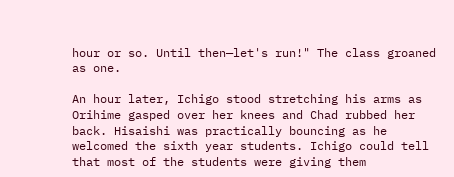hour or so. Until then—let's run!" The class groaned as one.

An hour later, Ichigo stood stretching his arms as Orihime gasped over her knees and Chad rubbed her back. Hisaishi was practically bouncing as he welcomed the sixth year students. Ichigo could tell that most of the students were giving them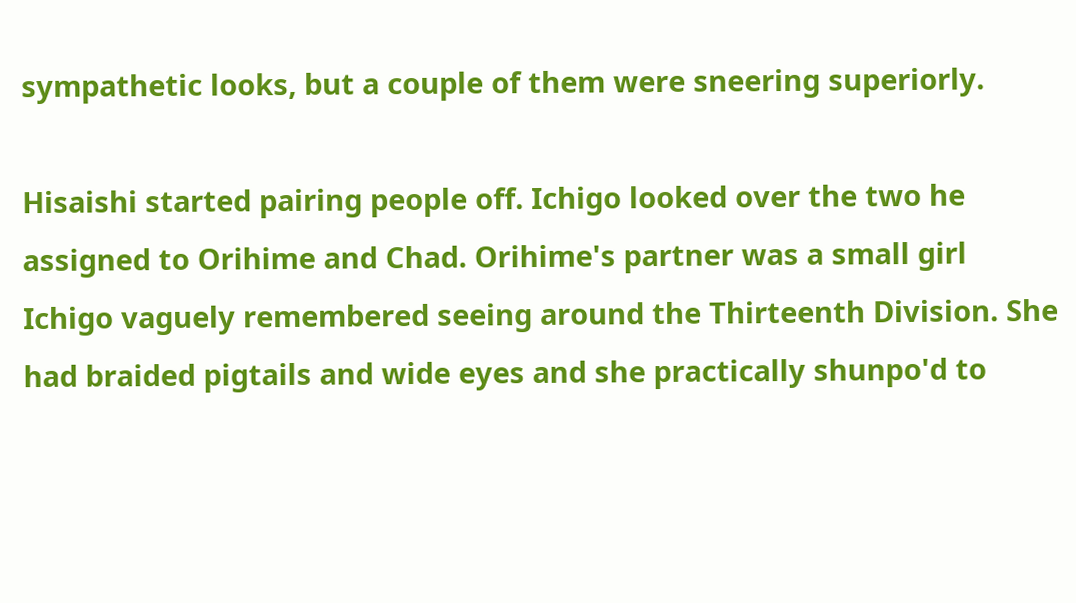sympathetic looks, but a couple of them were sneering superiorly.

Hisaishi started pairing people off. Ichigo looked over the two he assigned to Orihime and Chad. Orihime's partner was a small girl Ichigo vaguely remembered seeing around the Thirteenth Division. She had braided pigtails and wide eyes and she practically shunpo'd to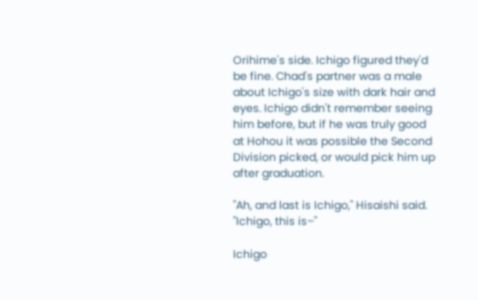Orihime's side. Ichigo figured they'd be fine. Chad's partner was a male about Ichigo's size with dark hair and eyes. Ichigo didn't remember seeing him before, but if he was truly good at Hohou it was possible the Second Division picked, or would pick him up after graduation.

"Ah, and last is Ichigo," Hisaishi said. "Ichigo, this is–"

Ichigo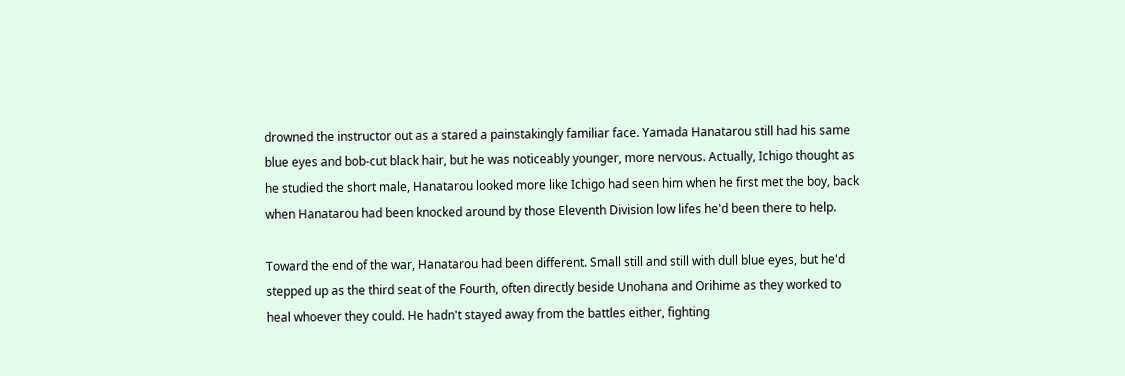drowned the instructor out as a stared a painstakingly familiar face. Yamada Hanatarou still had his same blue eyes and bob-cut black hair, but he was noticeably younger, more nervous. Actually, Ichigo thought as he studied the short male, Hanatarou looked more like Ichigo had seen him when he first met the boy, back when Hanatarou had been knocked around by those Eleventh Division low lifes he'd been there to help.

Toward the end of the war, Hanatarou had been different. Small still and still with dull blue eyes, but he'd stepped up as the third seat of the Fourth, often directly beside Unohana and Orihime as they worked to heal whoever they could. He hadn't stayed away from the battles either, fighting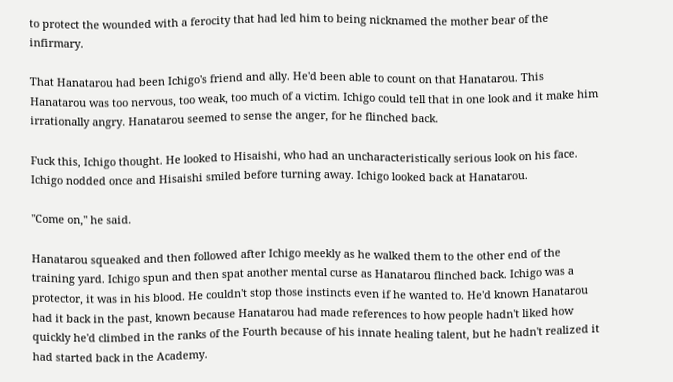to protect the wounded with a ferocity that had led him to being nicknamed the mother bear of the infirmary.

That Hanatarou had been Ichigo's friend and ally. He'd been able to count on that Hanatarou. This Hanatarou was too nervous, too weak, too much of a victim. Ichigo could tell that in one look and it make him irrationally angry. Hanatarou seemed to sense the anger, for he flinched back.

Fuck this, Ichigo thought. He looked to Hisaishi, who had an uncharacteristically serious look on his face. Ichigo nodded once and Hisaishi smiled before turning away. Ichigo looked back at Hanatarou.

"Come on," he said.

Hanatarou squeaked and then followed after Ichigo meekly as he walked them to the other end of the training yard. Ichigo spun and then spat another mental curse as Hanatarou flinched back. Ichigo was a protector, it was in his blood. He couldn't stop those instincts even if he wanted to. He'd known Hanatarou had it back in the past, known because Hanatarou had made references to how people hadn't liked how quickly he'd climbed in the ranks of the Fourth because of his innate healing talent, but he hadn't realized it had started back in the Academy.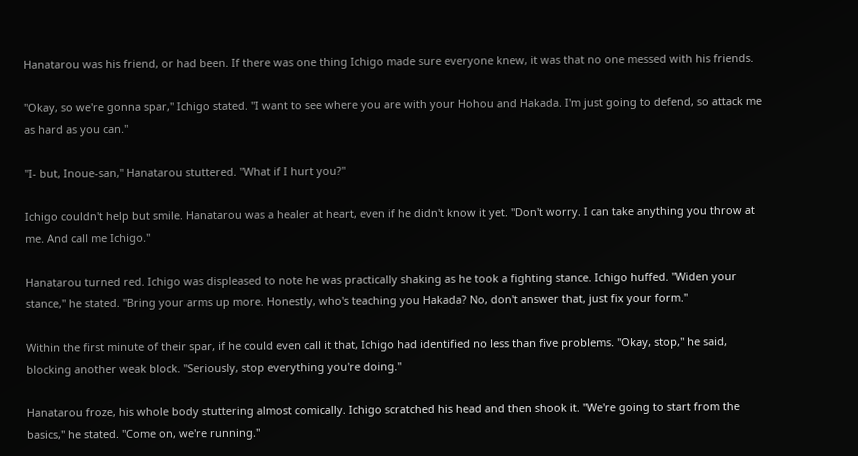Hanatarou was his friend, or had been. If there was one thing Ichigo made sure everyone knew, it was that no one messed with his friends.

"Okay, so we're gonna spar," Ichigo stated. "I want to see where you are with your Hohou and Hakada. I'm just going to defend, so attack me as hard as you can."

"I- but, Inoue-san," Hanatarou stuttered. "What if I hurt you?"

Ichigo couldn't help but smile. Hanatarou was a healer at heart, even if he didn't know it yet. "Don't worry. I can take anything you throw at me. And call me Ichigo."

Hanatarou turned red. Ichigo was displeased to note he was practically shaking as he took a fighting stance. Ichigo huffed. "Widen your stance," he stated. "Bring your arms up more. Honestly, who's teaching you Hakada? No, don't answer that, just fix your form."

Within the first minute of their spar, if he could even call it that, Ichigo had identified no less than five problems. "Okay, stop," he said, blocking another weak block. "Seriously, stop everything you're doing."

Hanatarou froze, his whole body stuttering almost comically. Ichigo scratched his head and then shook it. "We're going to start from the basics," he stated. "Come on, we're running."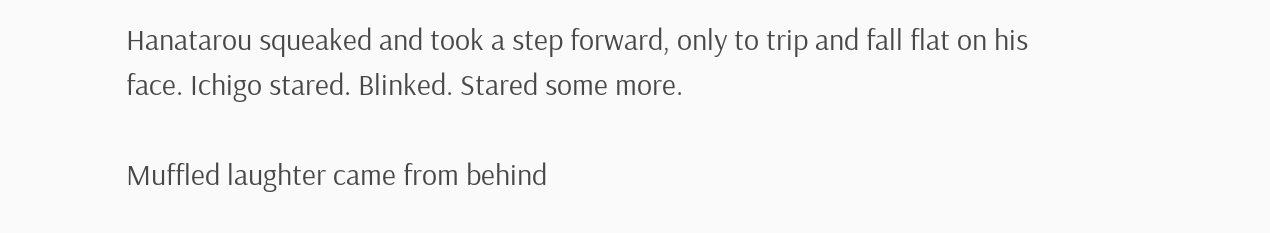Hanatarou squeaked and took a step forward, only to trip and fall flat on his face. Ichigo stared. Blinked. Stared some more.

Muffled laughter came from behind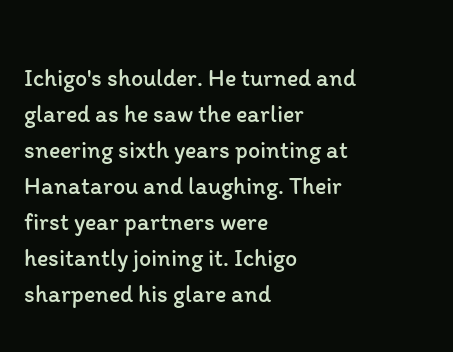Ichigo's shoulder. He turned and glared as he saw the earlier sneering sixth years pointing at Hanatarou and laughing. Their first year partners were hesitantly joining it. Ichigo sharpened his glare and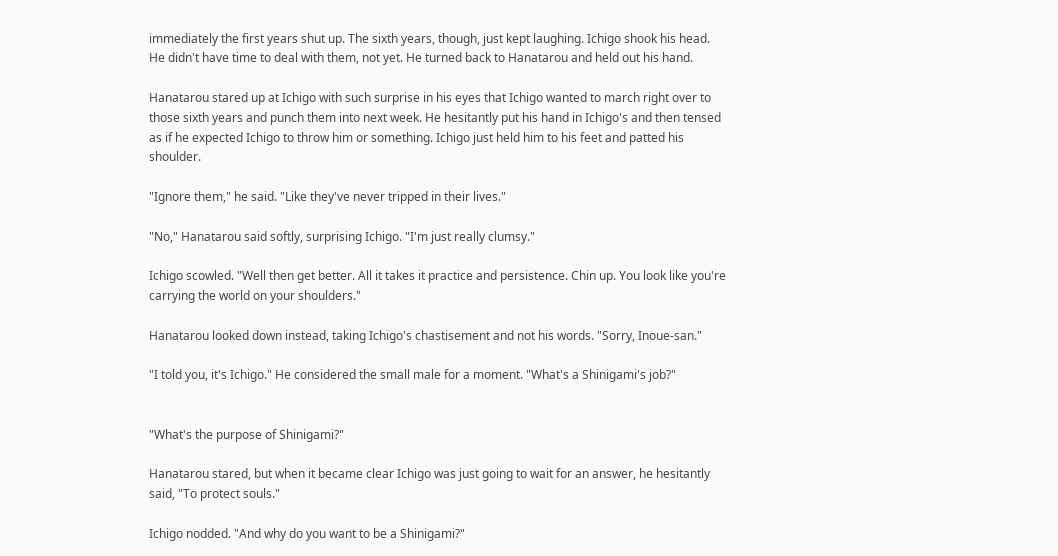immediately the first years shut up. The sixth years, though, just kept laughing. Ichigo shook his head. He didn't have time to deal with them, not yet. He turned back to Hanatarou and held out his hand.

Hanatarou stared up at Ichigo with such surprise in his eyes that Ichigo wanted to march right over to those sixth years and punch them into next week. He hesitantly put his hand in Ichigo's and then tensed as if he expected Ichigo to throw him or something. Ichigo just held him to his feet and patted his shoulder.

"Ignore them," he said. "Like they've never tripped in their lives."

"No," Hanatarou said softly, surprising Ichigo. "I'm just really clumsy."

Ichigo scowled. "Well then get better. All it takes it practice and persistence. Chin up. You look like you're carrying the world on your shoulders."

Hanatarou looked down instead, taking Ichigo's chastisement and not his words. "Sorry, Inoue-san."

"I told you, it's Ichigo." He considered the small male for a moment. "What's a Shinigami's job?"


"What's the purpose of Shinigami?"

Hanatarou stared, but when it became clear Ichigo was just going to wait for an answer, he hesitantly said, "To protect souls."

Ichigo nodded. "And why do you want to be a Shinigami?"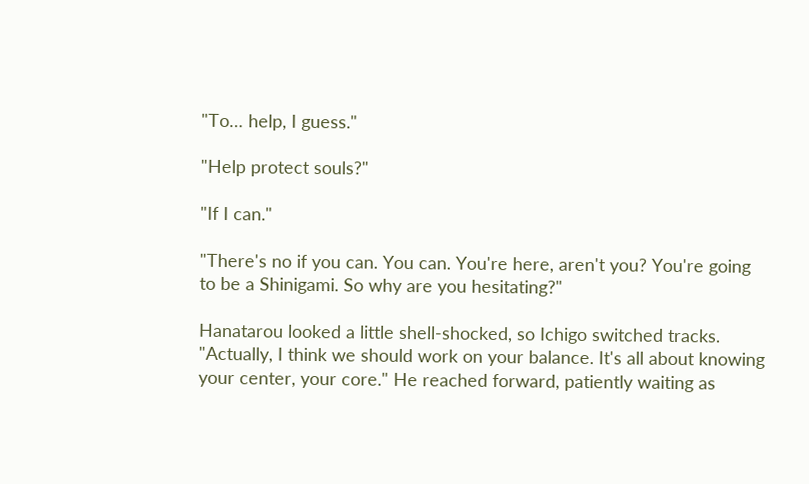"To… help, I guess."

"Help protect souls?"

"If I can."

"There's no if you can. You can. You're here, aren't you? You're going to be a Shinigami. So why are you hesitating?"

Hanatarou looked a little shell-shocked, so Ichigo switched tracks. "Actually, I think we should work on your balance. It's all about knowing your center, your core." He reached forward, patiently waiting as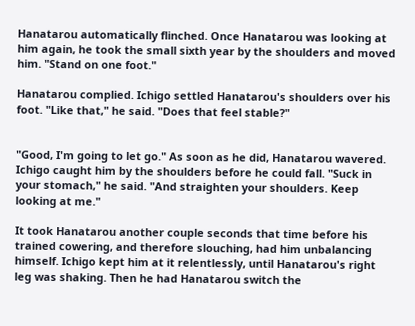Hanatarou automatically flinched. Once Hanatarou was looking at him again, he took the small sixth year by the shoulders and moved him. "Stand on one foot."

Hanatarou complied. Ichigo settled Hanatarou's shoulders over his foot. "Like that," he said. "Does that feel stable?"


"Good, I'm going to let go." As soon as he did, Hanatarou wavered. Ichigo caught him by the shoulders before he could fall. "Suck in your stomach," he said. "And straighten your shoulders. Keep looking at me."

It took Hanatarou another couple seconds that time before his trained cowering, and therefore slouching, had him unbalancing himself. Ichigo kept him at it relentlessly, until Hanatarou's right leg was shaking. Then he had Hanatarou switch the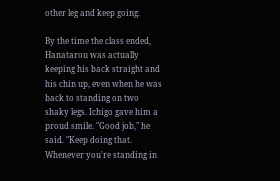other leg and keep going.

By the time the class ended, Hanatarou was actually keeping his back straight and his chin up, even when he was back to standing on two shaky legs. Ichigo gave him a proud smile. "Good job," he said. "Keep doing that. Whenever you're standing in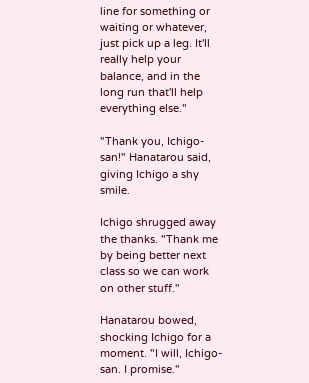line for something or waiting or whatever, just pick up a leg. It'll really help your balance, and in the long run that'll help everything else."

"Thank you, Ichigo-san!" Hanatarou said, giving Ichigo a shy smile.

Ichigo shrugged away the thanks. "Thank me by being better next class so we can work on other stuff."

Hanatarou bowed, shocking Ichigo for a moment. "I will, Ichigo-san. I promise."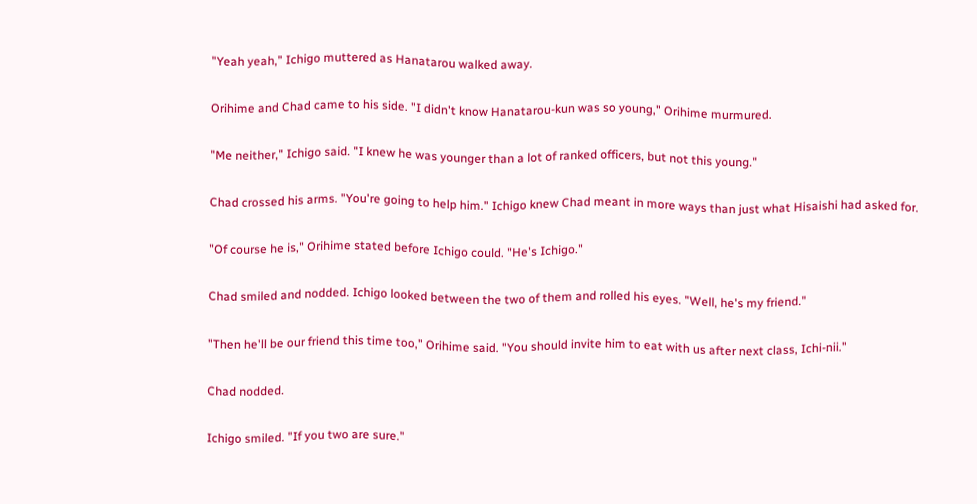"Yeah yeah," Ichigo muttered as Hanatarou walked away.

Orihime and Chad came to his side. "I didn't know Hanatarou-kun was so young," Orihime murmured.

"Me neither," Ichigo said. "I knew he was younger than a lot of ranked officers, but not this young."

Chad crossed his arms. "You're going to help him." Ichigo knew Chad meant in more ways than just what Hisaishi had asked for.

"Of course he is," Orihime stated before Ichigo could. "He's Ichigo."

Chad smiled and nodded. Ichigo looked between the two of them and rolled his eyes. "Well, he's my friend."

"Then he'll be our friend this time too," Orihime said. "You should invite him to eat with us after next class, Ichi-nii."

Chad nodded.

Ichigo smiled. "If you two are sure."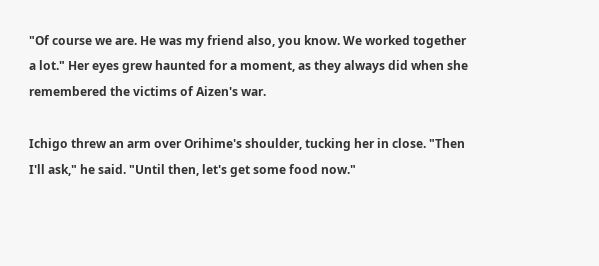"Of course we are. He was my friend also, you know. We worked together a lot." Her eyes grew haunted for a moment, as they always did when she remembered the victims of Aizen's war.

Ichigo threw an arm over Orihime's shoulder, tucking her in close. "Then I'll ask," he said. "Until then, let's get some food now."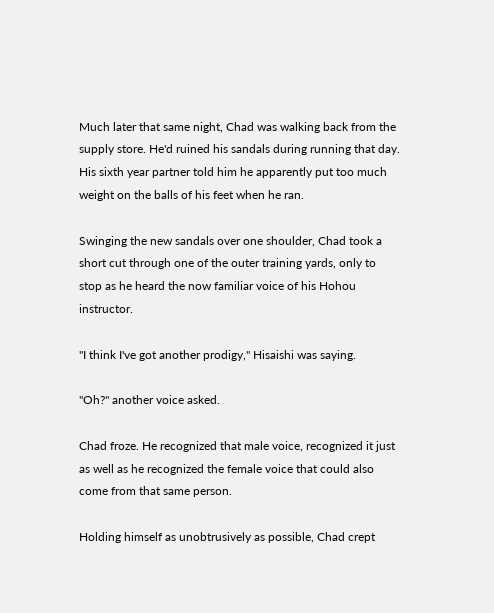Much later that same night, Chad was walking back from the supply store. He'd ruined his sandals during running that day. His sixth year partner told him he apparently put too much weight on the balls of his feet when he ran.

Swinging the new sandals over one shoulder, Chad took a short cut through one of the outer training yards, only to stop as he heard the now familiar voice of his Hohou instructor.

"I think I've got another prodigy," Hisaishi was saying.

"Oh?" another voice asked.

Chad froze. He recognized that male voice, recognized it just as well as he recognized the female voice that could also come from that same person.

Holding himself as unobtrusively as possible, Chad crept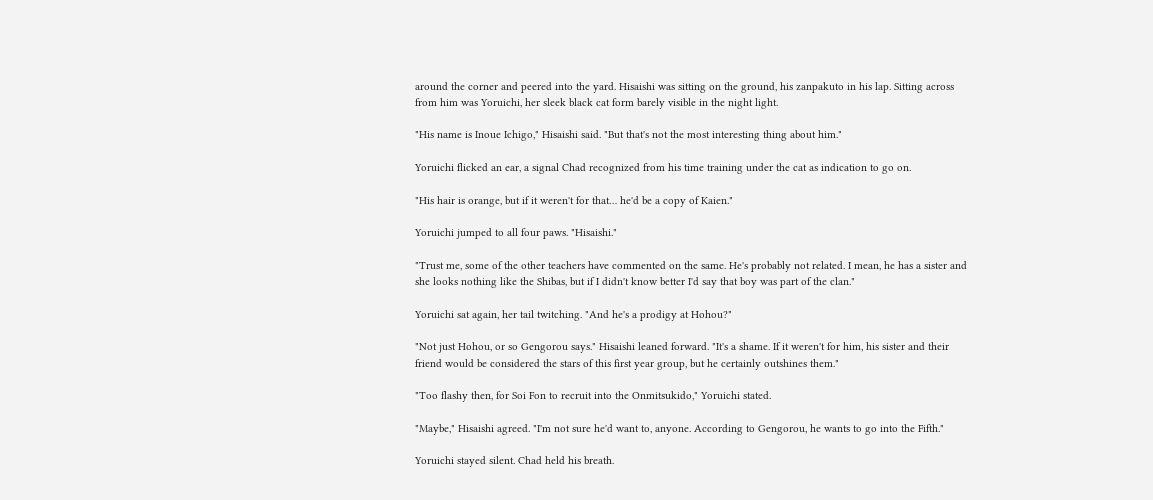around the corner and peered into the yard. Hisaishi was sitting on the ground, his zanpakuto in his lap. Sitting across from him was Yoruichi, her sleek black cat form barely visible in the night light.

"His name is Inoue Ichigo," Hisaishi said. "But that's not the most interesting thing about him."

Yoruichi flicked an ear, a signal Chad recognized from his time training under the cat as indication to go on.

"His hair is orange, but if it weren't for that… he'd be a copy of Kaien."

Yoruichi jumped to all four paws. "Hisaishi."

"Trust me, some of the other teachers have commented on the same. He's probably not related. I mean, he has a sister and she looks nothing like the Shibas, but if I didn't know better I'd say that boy was part of the clan."

Yoruichi sat again, her tail twitching. "And he's a prodigy at Hohou?"

"Not just Hohou, or so Gengorou says." Hisaishi leaned forward. "It's a shame. If it weren't for him, his sister and their friend would be considered the stars of this first year group, but he certainly outshines them."

"Too flashy then, for Soi Fon to recruit into the Onmitsukido," Yoruichi stated.

"Maybe," Hisaishi agreed. "I'm not sure he'd want to, anyone. According to Gengorou, he wants to go into the Fifth."

Yoruichi stayed silent. Chad held his breath.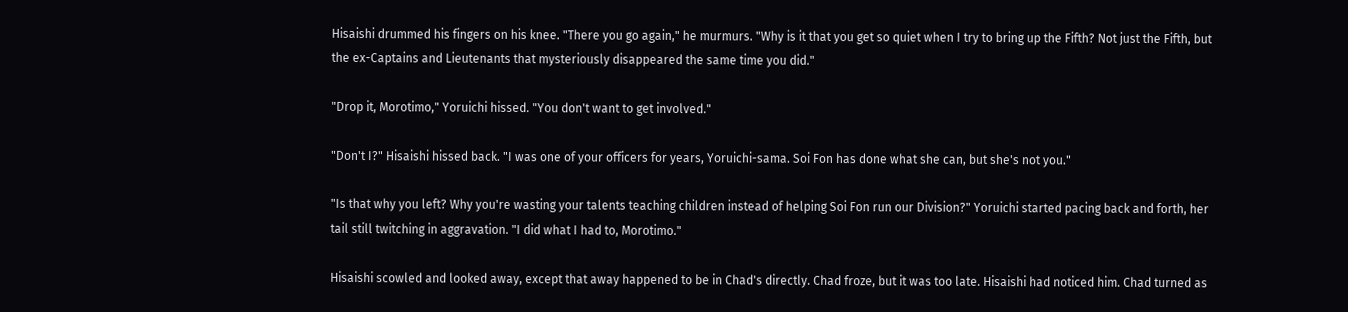Hisaishi drummed his fingers on his knee. "There you go again," he murmurs. "Why is it that you get so quiet when I try to bring up the Fifth? Not just the Fifth, but the ex-Captains and Lieutenants that mysteriously disappeared the same time you did."

"Drop it, Morotimo," Yoruichi hissed. "You don't want to get involved."

"Don't I?" Hisaishi hissed back. "I was one of your officers for years, Yoruichi-sama. Soi Fon has done what she can, but she's not you."

"Is that why you left? Why you're wasting your talents teaching children instead of helping Soi Fon run our Division?" Yoruichi started pacing back and forth, her tail still twitching in aggravation. "I did what I had to, Morotimo."

Hisaishi scowled and looked away, except that away happened to be in Chad's directly. Chad froze, but it was too late. Hisaishi had noticed him. Chad turned as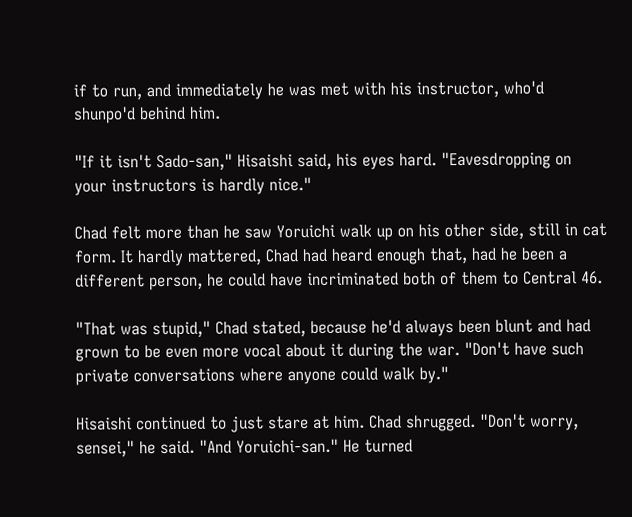if to run, and immediately he was met with his instructor, who'd shunpo'd behind him.

"If it isn't Sado-san," Hisaishi said, his eyes hard. "Eavesdropping on your instructors is hardly nice."

Chad felt more than he saw Yoruichi walk up on his other side, still in cat form. It hardly mattered, Chad had heard enough that, had he been a different person, he could have incriminated both of them to Central 46.

"That was stupid," Chad stated, because he'd always been blunt and had grown to be even more vocal about it during the war. "Don't have such private conversations where anyone could walk by."

Hisaishi continued to just stare at him. Chad shrugged. "Don't worry, sensei," he said. "And Yoruichi-san." He turned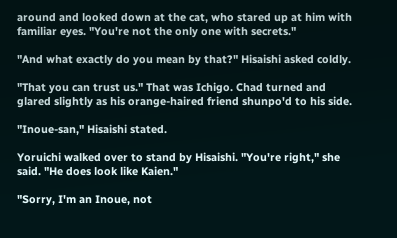around and looked down at the cat, who stared up at him with familiar eyes. "You're not the only one with secrets."

"And what exactly do you mean by that?" Hisaishi asked coldly.

"That you can trust us." That was Ichigo. Chad turned and glared slightly as his orange-haired friend shunpo'd to his side.

"Inoue-san," Hisaishi stated.

Yoruichi walked over to stand by Hisaishi. "You're right," she said. "He does look like Kaien."

"Sorry, I'm an Inoue, not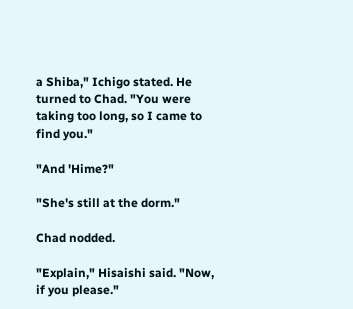a Shiba," Ichigo stated. He turned to Chad. "You were taking too long, so I came to find you."

"And 'Hime?"

"She's still at the dorm."

Chad nodded.

"Explain," Hisaishi said. "Now, if you please."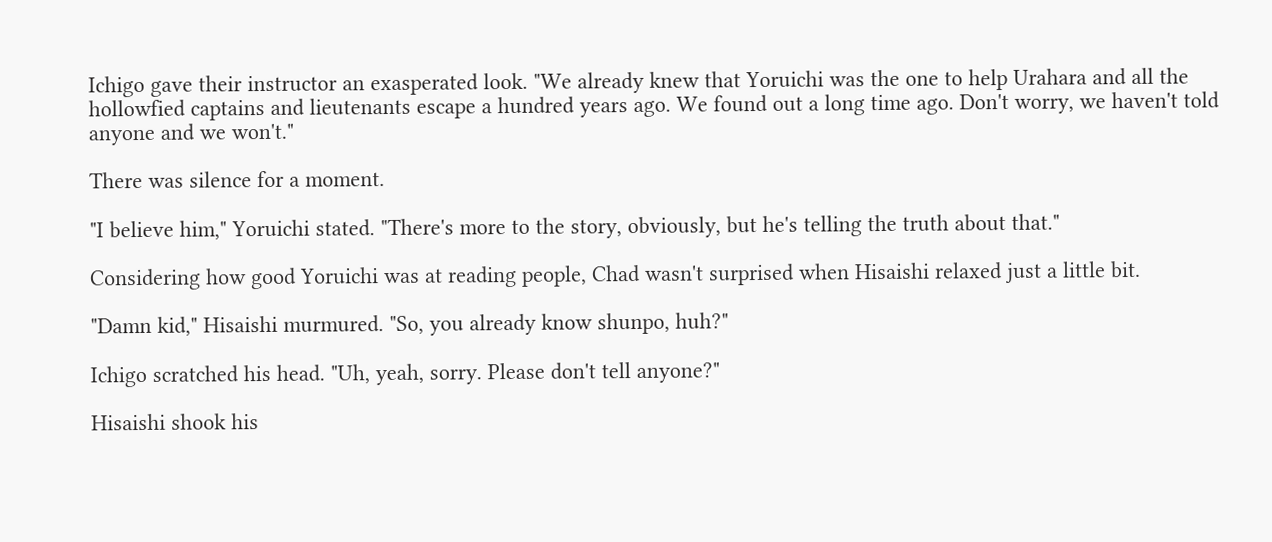Ichigo gave their instructor an exasperated look. "We already knew that Yoruichi was the one to help Urahara and all the hollowfied captains and lieutenants escape a hundred years ago. We found out a long time ago. Don't worry, we haven't told anyone and we won't."

There was silence for a moment.

"I believe him," Yoruichi stated. "There's more to the story, obviously, but he's telling the truth about that."

Considering how good Yoruichi was at reading people, Chad wasn't surprised when Hisaishi relaxed just a little bit.

"Damn kid," Hisaishi murmured. "So, you already know shunpo, huh?"

Ichigo scratched his head. "Uh, yeah, sorry. Please don't tell anyone?"

Hisaishi shook his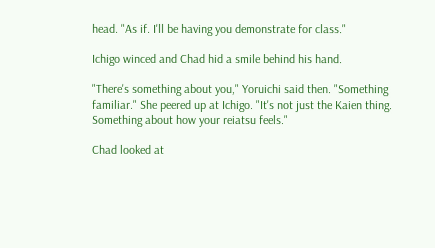head. "As if. I'll be having you demonstrate for class."

Ichigo winced and Chad hid a smile behind his hand.

"There's something about you," Yoruichi said then. "Something familiar." She peered up at Ichigo. "It's not just the Kaien thing. Something about how your reiatsu feels."

Chad looked at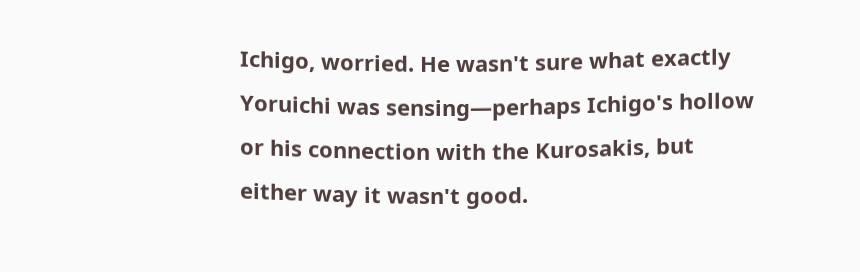Ichigo, worried. He wasn't sure what exactly Yoruichi was sensing—perhaps Ichigo's hollow or his connection with the Kurosakis, but either way it wasn't good.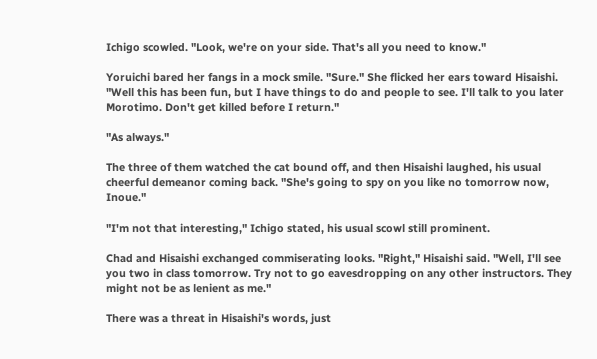Ichigo scowled. "Look, we're on your side. That's all you need to know."

Yoruichi bared her fangs in a mock smile. "Sure." She flicked her ears toward Hisaishi. "Well this has been fun, but I have things to do and people to see. I'll talk to you later Morotimo. Don't get killed before I return."

"As always."

The three of them watched the cat bound off, and then Hisaishi laughed, his usual cheerful demeanor coming back. "She's going to spy on you like no tomorrow now, Inoue."

"I'm not that interesting," Ichigo stated, his usual scowl still prominent.

Chad and Hisaishi exchanged commiserating looks. "Right," Hisaishi said. "Well, I'll see you two in class tomorrow. Try not to go eavesdropping on any other instructors. They might not be as lenient as me."

There was a threat in Hisaishi's words, just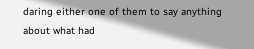daring either one of them to say anything about what had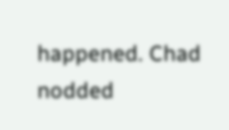happened. Chad nodded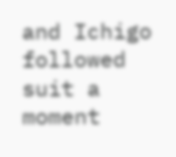and Ichigo followed suit a moment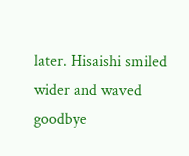later. Hisaishi smiled wider and waved goodbye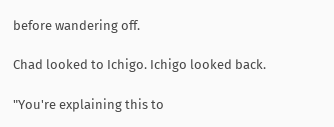before wandering off.

Chad looked to Ichigo. Ichigo looked back.

"You're explaining this to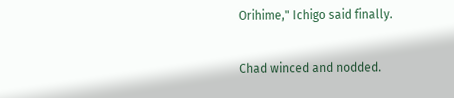Orihime," Ichigo said finally.

Chad winced and nodded.